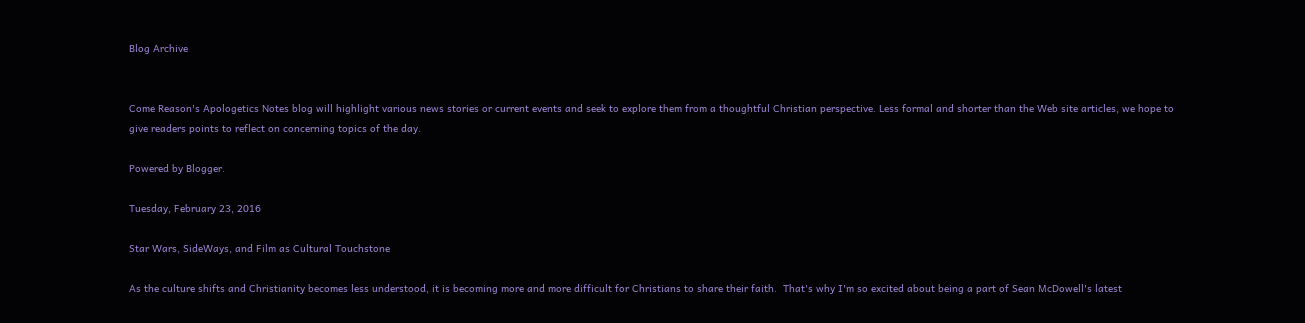Blog Archive


Come Reason's Apologetics Notes blog will highlight various news stories or current events and seek to explore them from a thoughtful Christian perspective. Less formal and shorter than the Web site articles, we hope to give readers points to reflect on concerning topics of the day.

Powered by Blogger.

Tuesday, February 23, 2016

Star Wars, SideWays, and Film as Cultural Touchstone

As the culture shifts and Christianity becomes less understood, it is becoming more and more difficult for Christians to share their faith.  That's why I'm so excited about being a part of Sean McDowell's latest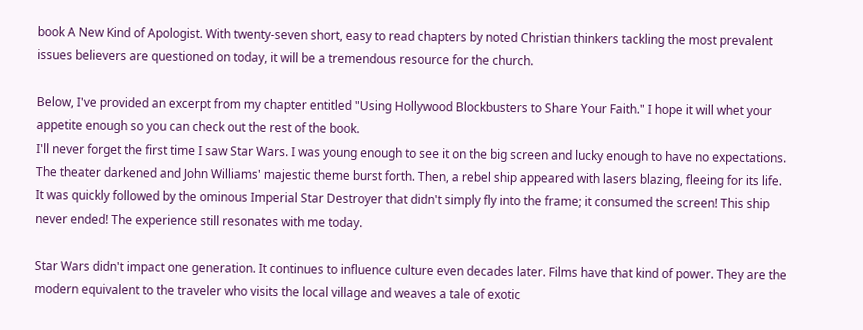book A New Kind of Apologist. With twenty-seven short, easy to read chapters by noted Christian thinkers tackling the most prevalent issues believers are questioned on today, it will be a tremendous resource for the church.

Below, I've provided an excerpt from my chapter entitled "Using Hollywood Blockbusters to Share Your Faith." I hope it will whet your appetite enough so you can check out the rest of the book.
I'll never forget the first time I saw Star Wars. I was young enough to see it on the big screen and lucky enough to have no expectations. The theater darkened and John Williams' majestic theme burst forth. Then, a rebel ship appeared with lasers blazing, fleeing for its life. It was quickly followed by the ominous Imperial Star Destroyer that didn't simply fly into the frame; it consumed the screen! This ship never ended! The experience still resonates with me today.

Star Wars didn't impact one generation. It continues to influence culture even decades later. Films have that kind of power. They are the modern equivalent to the traveler who visits the local village and weaves a tale of exotic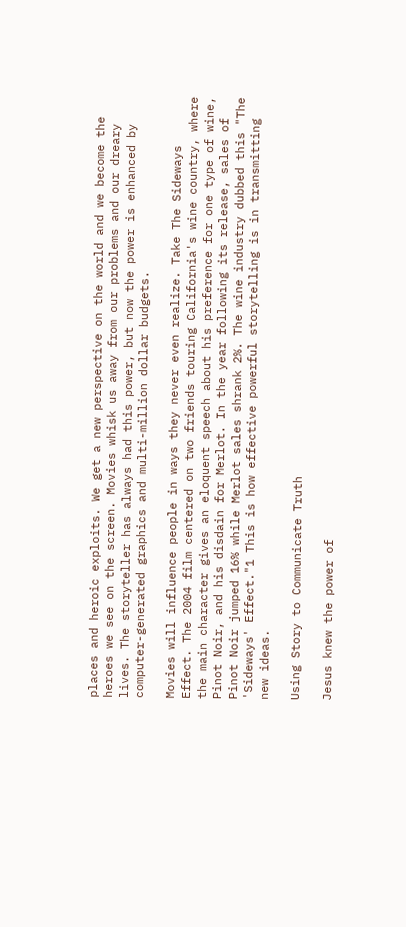places and heroic exploits. We get a new perspective on the world and we become the heroes we see on the screen. Movies whisk us away from our problems and our dreary lives. The storyteller has always had this power, but now the power is enhanced by computer-generated graphics and multi-million dollar budgets.

Movies will influence people in ways they never even realize. Take The Sideways Effect. The 2004 film centered on two friends touring California's wine country, where the main character gives an eloquent speech about his preference for one type of wine, Pinot Noir, and his disdain for Merlot. In the year following its release, sales of Pinot Noir jumped 16% while Merlot sales shrank 2%. The wine industry dubbed this "The 'Sideways' Effect."1 This is how effective powerful storytelling is in transmitting new ideas.

Using Story to Communicate Truth

Jesus knew the power of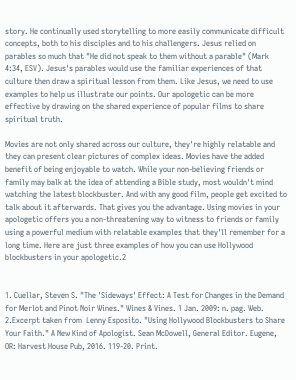story. He continually used storytelling to more easily communicate difficult concepts, both to his disciples and to his challengers. Jesus relied on parables so much that "He did not speak to them without a parable" (Mark 4:34, ESV). Jesus's parables would use the familiar experiences of that culture then draw a spiritual lesson from them. Like Jesus, we need to use examples to help us illustrate our points. Our apologetic can be more effective by drawing on the shared experience of popular films to share spiritual truth.

Movies are not only shared across our culture, they're highly relatable and they can present clear pictures of complex ideas. Movies have the added benefit of being enjoyable to watch. While your non-believing friends or family may balk at the idea of attending a Bible study, most wouldn't mind watching the latest blockbuster. And with any good film, people get excited to talk about it afterwards. That gives you the advantage. Using movies in your apologetic offers you a non-threatening way to witness to friends or family using a powerful medium with relatable examples that they'll remember for a long time. Here are just three examples of how you can use Hollywood blockbusters in your apologetic.2


1. Cuellar, Steven S. "The 'Sideways' Effect: A Test for Changes in the Demand for Merlot and Pinot Noir Wines." Wines & Vines. 1 Jan. 2009: n. pag. Web.
2.Excerpt taken from  Lenny Esposito. "Using Hollywood Blockbusters to Share Your Faith." A New Kind of Apologist. Sean McDowell, General Editor. Eugene, OR: Harvest House Pub, 2016. 119-20. Print.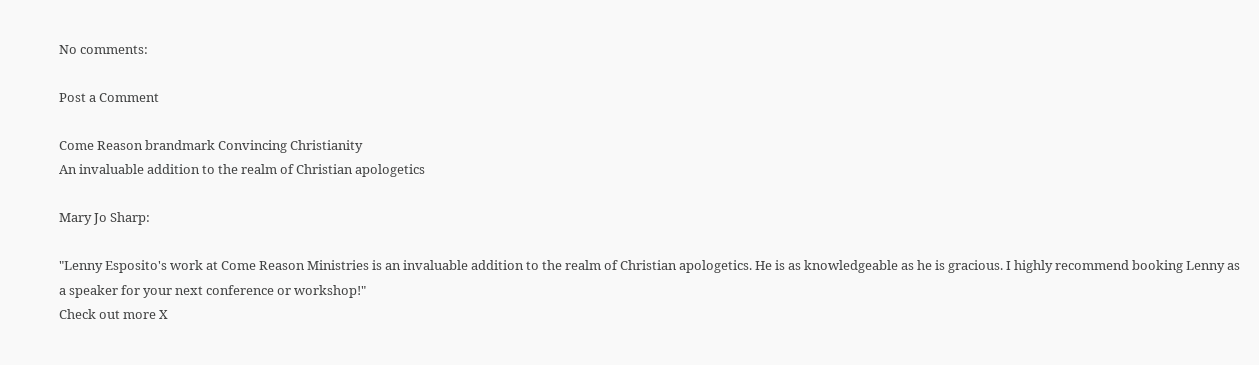No comments:

Post a Comment

Come Reason brandmark Convincing Christianity
An invaluable addition to the realm of Christian apologetics

Mary Jo Sharp:

"Lenny Esposito's work at Come Reason Ministries is an invaluable addition to the realm of Christian apologetics. He is as knowledgeable as he is gracious. I highly recommend booking Lenny as a speaker for your next conference or workshop!"
Check out more X